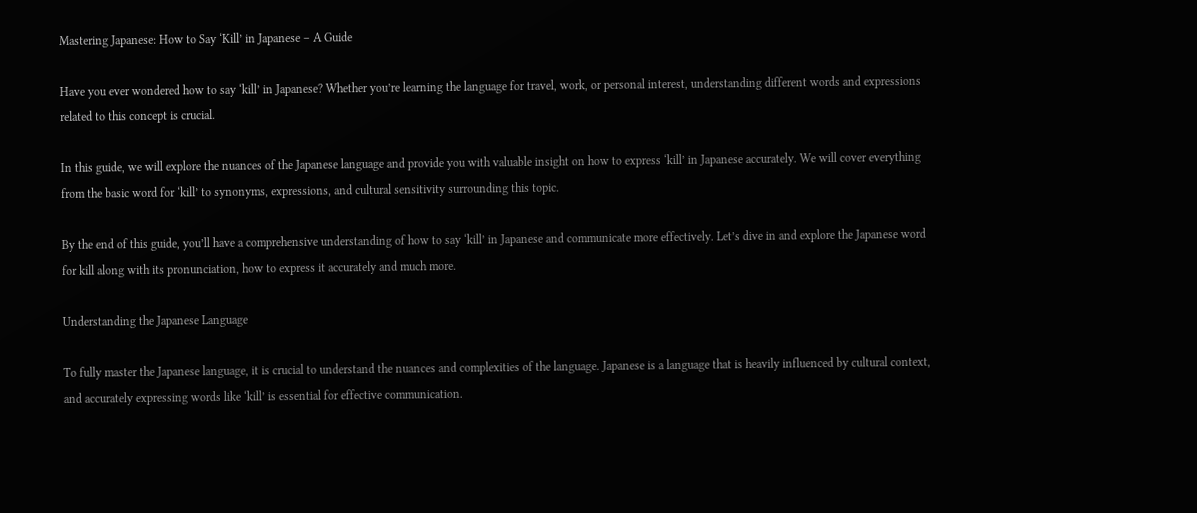Mastering Japanese: How to Say ‘Kill’ in Japanese – A Guide

Have you ever wondered how to say ‘kill’ in Japanese? Whether you’re learning the language for travel, work, or personal interest, understanding different words and expressions related to this concept is crucial.

In this guide, we will explore the nuances of the Japanese language and provide you with valuable insight on how to express ‘kill’ in Japanese accurately. We will cover everything from the basic word for ‘kill’ to synonyms, expressions, and cultural sensitivity surrounding this topic.

By the end of this guide, you’ll have a comprehensive understanding of how to say ‘kill’ in Japanese and communicate more effectively. Let’s dive in and explore the Japanese word for kill along with its pronunciation, how to express it accurately and much more.

Understanding the Japanese Language

To fully master the Japanese language, it is crucial to understand the nuances and complexities of the language. Japanese is a language that is heavily influenced by cultural context, and accurately expressing words like ‘kill’ is essential for effective communication.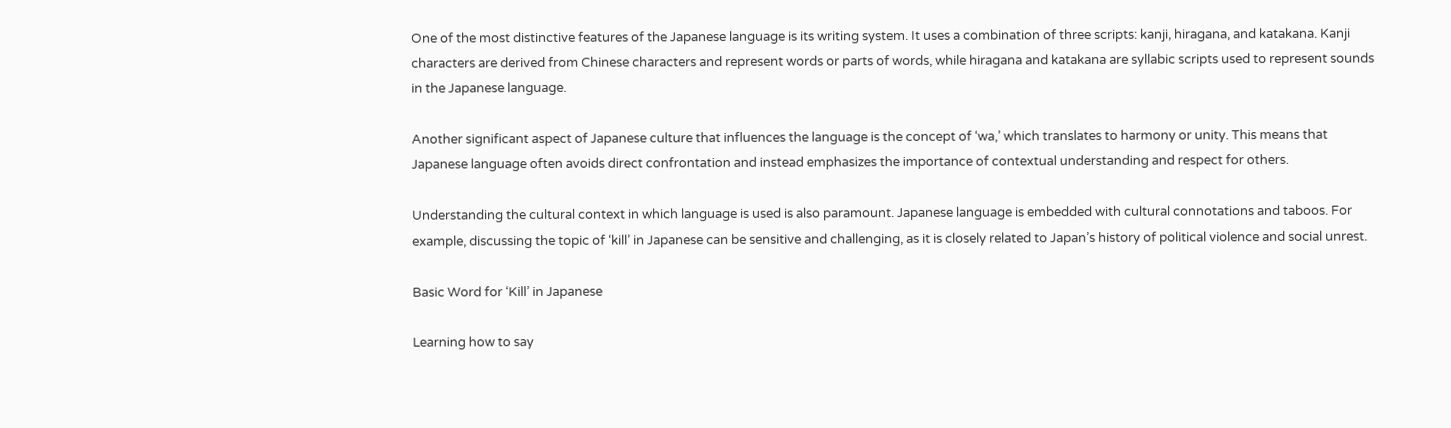One of the most distinctive features of the Japanese language is its writing system. It uses a combination of three scripts: kanji, hiragana, and katakana. Kanji characters are derived from Chinese characters and represent words or parts of words, while hiragana and katakana are syllabic scripts used to represent sounds in the Japanese language.

Another significant aspect of Japanese culture that influences the language is the concept of ‘wa,’ which translates to harmony or unity. This means that Japanese language often avoids direct confrontation and instead emphasizes the importance of contextual understanding and respect for others.

Understanding the cultural context in which language is used is also paramount. Japanese language is embedded with cultural connotations and taboos. For example, discussing the topic of ‘kill’ in Japanese can be sensitive and challenging, as it is closely related to Japan’s history of political violence and social unrest.

Basic Word for ‘Kill’ in Japanese

Learning how to say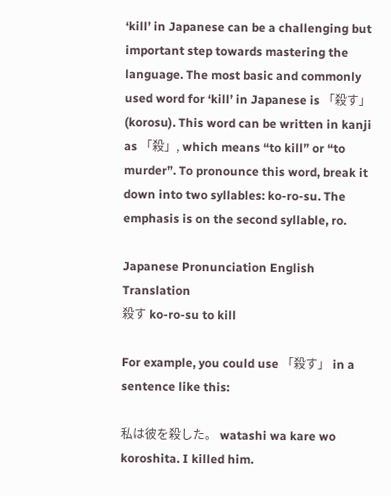‘kill’ in Japanese can be a challenging but important step towards mastering the language. The most basic and commonly used word for ‘kill’ in Japanese is 「殺す」 (korosu). This word can be written in kanji as 「殺」, which means “to kill” or “to murder”. To pronounce this word, break it down into two syllables: ko-ro-su. The emphasis is on the second syllable, ro.

Japanese Pronunciation English Translation
殺す ko-ro-su to kill

For example, you could use 「殺す」 in a sentence like this:

私は彼を殺した。 watashi wa kare wo koroshita. I killed him.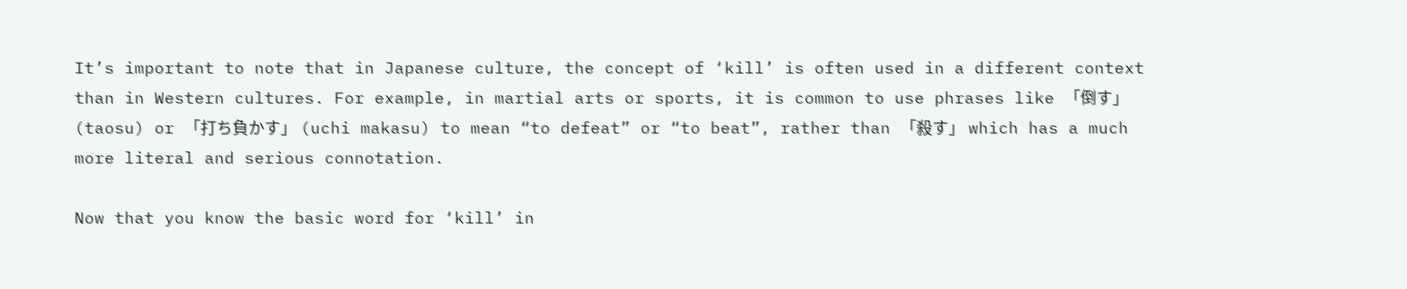It’s important to note that in Japanese culture, the concept of ‘kill’ is often used in a different context than in Western cultures. For example, in martial arts or sports, it is common to use phrases like 「倒す」 (taosu) or 「打ち負かす」 (uchi makasu) to mean “to defeat” or “to beat”, rather than 「殺す」 which has a much more literal and serious connotation.

Now that you know the basic word for ‘kill’ in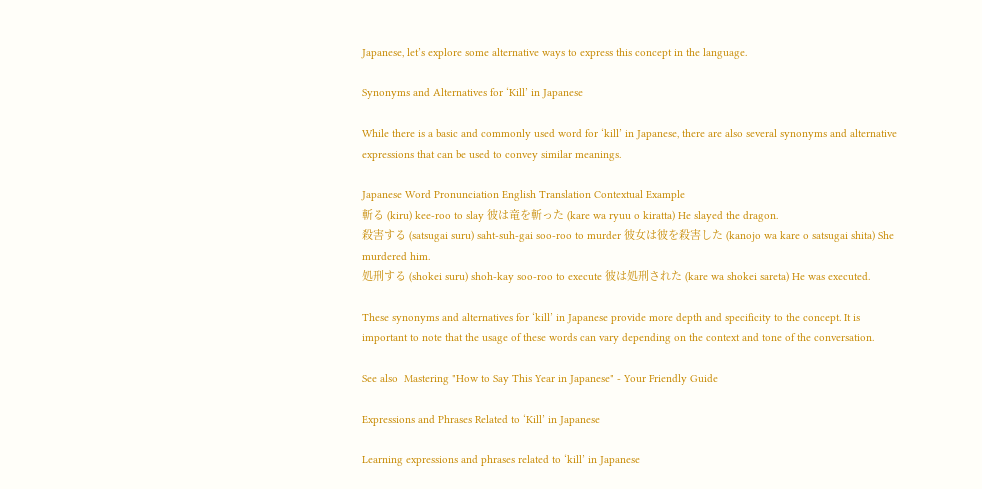Japanese, let’s explore some alternative ways to express this concept in the language.

Synonyms and Alternatives for ‘Kill’ in Japanese

While there is a basic and commonly used word for ‘kill’ in Japanese, there are also several synonyms and alternative expressions that can be used to convey similar meanings.

Japanese Word Pronunciation English Translation Contextual Example
斬る (kiru) kee-roo to slay 彼は竜を斬った (kare wa ryuu o kiratta) He slayed the dragon.
殺害する (satsugai suru) saht-suh-gai soo-roo to murder 彼女は彼を殺害した (kanojo wa kare o satsugai shita) She murdered him.
処刑する (shokei suru) shoh-kay soo-roo to execute 彼は処刑された (kare wa shokei sareta) He was executed.

These synonyms and alternatives for ‘kill’ in Japanese provide more depth and specificity to the concept. It is important to note that the usage of these words can vary depending on the context and tone of the conversation.

See also  Mastering "How to Say This Year in Japanese" - Your Friendly Guide

Expressions and Phrases Related to ‘Kill’ in Japanese

Learning expressions and phrases related to ‘kill’ in Japanese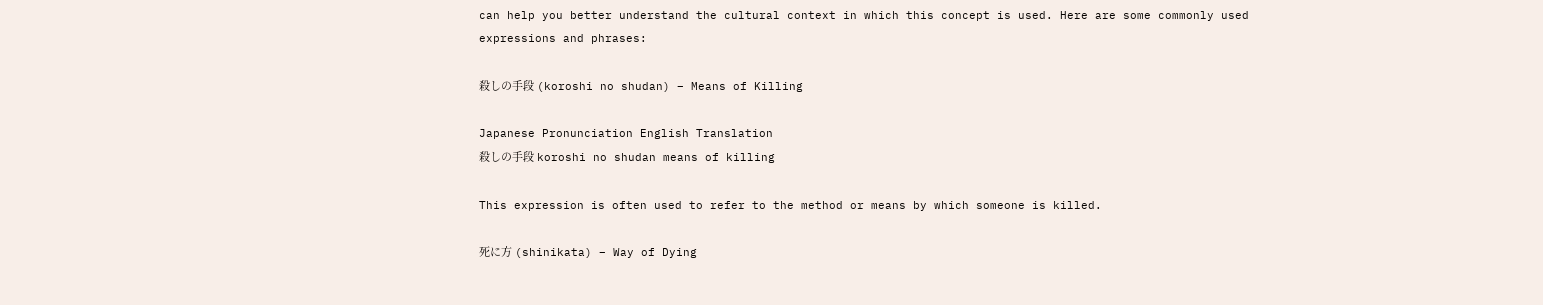can help you better understand the cultural context in which this concept is used. Here are some commonly used expressions and phrases:

殺しの手段 (koroshi no shudan) – Means of Killing

Japanese Pronunciation English Translation
殺しの手段 koroshi no shudan means of killing

This expression is often used to refer to the method or means by which someone is killed.

死に方 (shinikata) – Way of Dying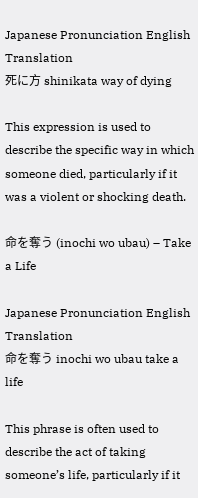Japanese Pronunciation English Translation
死に方 shinikata way of dying

This expression is used to describe the specific way in which someone died, particularly if it was a violent or shocking death.

命を奪う (inochi wo ubau) – Take a Life

Japanese Pronunciation English Translation
命を奪う inochi wo ubau take a life

This phrase is often used to describe the act of taking someone’s life, particularly if it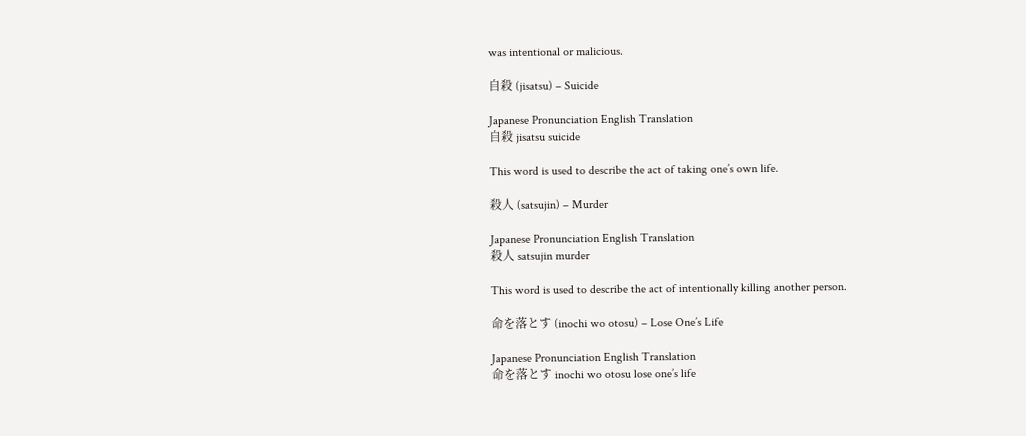was intentional or malicious.

自殺 (jisatsu) – Suicide

Japanese Pronunciation English Translation
自殺 jisatsu suicide

This word is used to describe the act of taking one’s own life.

殺人 (satsujin) – Murder

Japanese Pronunciation English Translation
殺人 satsujin murder

This word is used to describe the act of intentionally killing another person.

命を落とす (inochi wo otosu) – Lose One’s Life

Japanese Pronunciation English Translation
命を落とす inochi wo otosu lose one’s life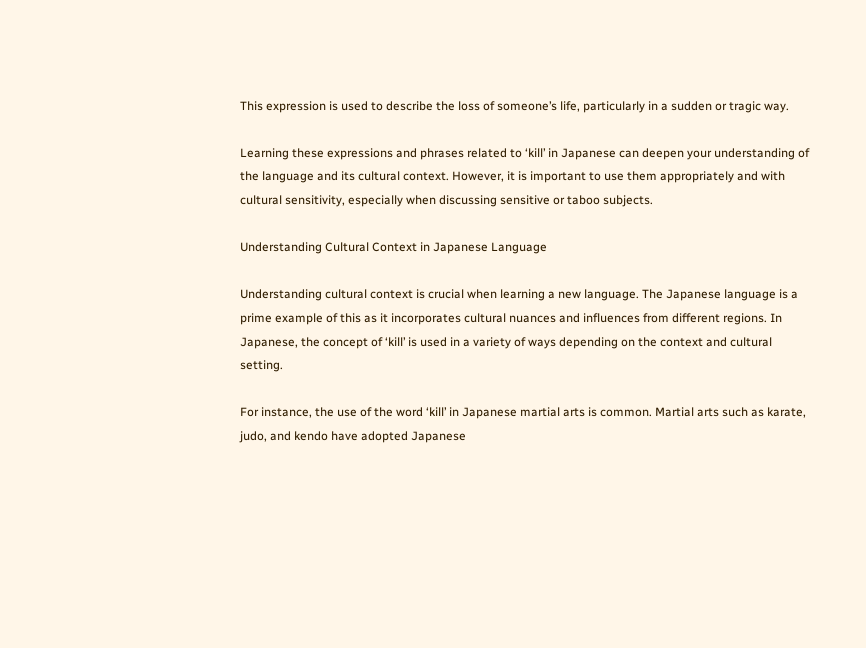This expression is used to describe the loss of someone’s life, particularly in a sudden or tragic way.

Learning these expressions and phrases related to ‘kill’ in Japanese can deepen your understanding of the language and its cultural context. However, it is important to use them appropriately and with cultural sensitivity, especially when discussing sensitive or taboo subjects.

Understanding Cultural Context in Japanese Language

Understanding cultural context is crucial when learning a new language. The Japanese language is a prime example of this as it incorporates cultural nuances and influences from different regions. In Japanese, the concept of ‘kill’ is used in a variety of ways depending on the context and cultural setting.

For instance, the use of the word ‘kill’ in Japanese martial arts is common. Martial arts such as karate, judo, and kendo have adopted Japanese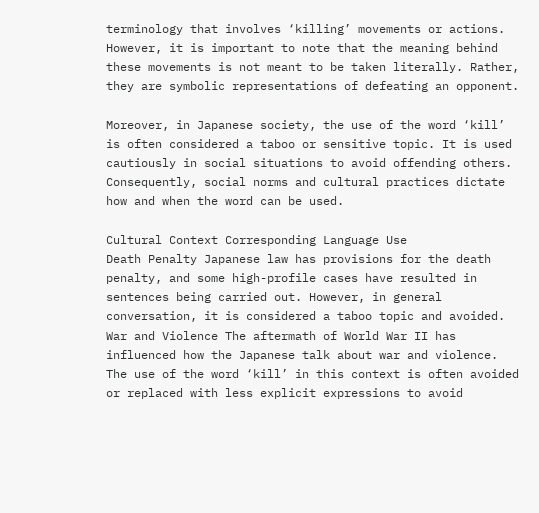terminology that involves ‘killing’ movements or actions. However, it is important to note that the meaning behind these movements is not meant to be taken literally. Rather, they are symbolic representations of defeating an opponent.

Moreover, in Japanese society, the use of the word ‘kill’ is often considered a taboo or sensitive topic. It is used cautiously in social situations to avoid offending others. Consequently, social norms and cultural practices dictate how and when the word can be used.

Cultural Context Corresponding Language Use
Death Penalty Japanese law has provisions for the death penalty, and some high-profile cases have resulted in sentences being carried out. However, in general conversation, it is considered a taboo topic and avoided.
War and Violence The aftermath of World War II has influenced how the Japanese talk about war and violence. The use of the word ‘kill’ in this context is often avoided or replaced with less explicit expressions to avoid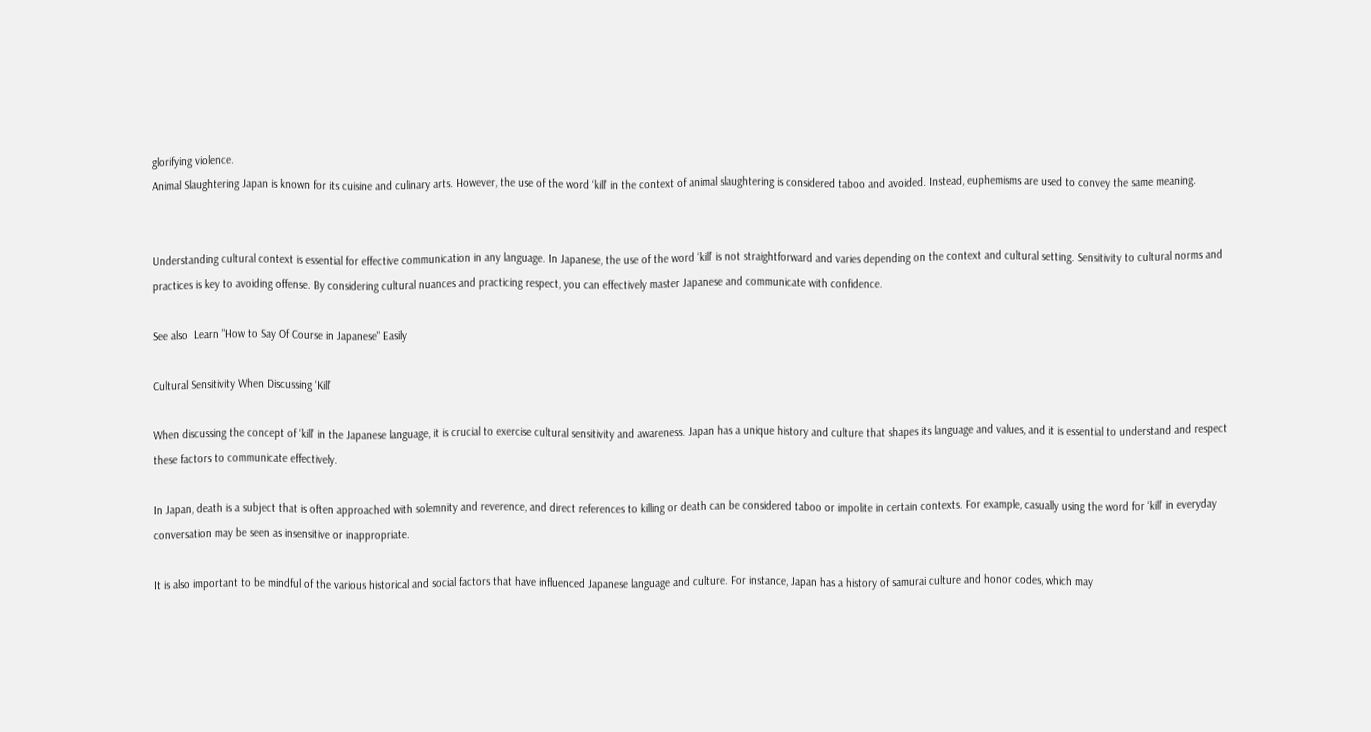glorifying violence.
Animal Slaughtering Japan is known for its cuisine and culinary arts. However, the use of the word ‘kill’ in the context of animal slaughtering is considered taboo and avoided. Instead, euphemisms are used to convey the same meaning.


Understanding cultural context is essential for effective communication in any language. In Japanese, the use of the word ‘kill’ is not straightforward and varies depending on the context and cultural setting. Sensitivity to cultural norms and practices is key to avoiding offense. By considering cultural nuances and practicing respect, you can effectively master Japanese and communicate with confidence.

See also  Learn "How to Say Of Course in Japanese" Easily

Cultural Sensitivity When Discussing ‘Kill’

When discussing the concept of ‘kill’ in the Japanese language, it is crucial to exercise cultural sensitivity and awareness. Japan has a unique history and culture that shapes its language and values, and it is essential to understand and respect these factors to communicate effectively.

In Japan, death is a subject that is often approached with solemnity and reverence, and direct references to killing or death can be considered taboo or impolite in certain contexts. For example, casually using the word for ‘kill’ in everyday conversation may be seen as insensitive or inappropriate.

It is also important to be mindful of the various historical and social factors that have influenced Japanese language and culture. For instance, Japan has a history of samurai culture and honor codes, which may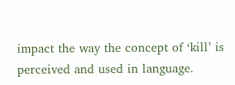impact the way the concept of ‘kill’ is perceived and used in language.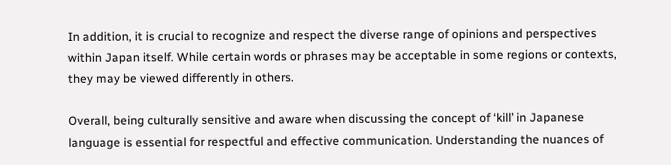In addition, it is crucial to recognize and respect the diverse range of opinions and perspectives within Japan itself. While certain words or phrases may be acceptable in some regions or contexts, they may be viewed differently in others.

Overall, being culturally sensitive and aware when discussing the concept of ‘kill’ in Japanese language is essential for respectful and effective communication. Understanding the nuances of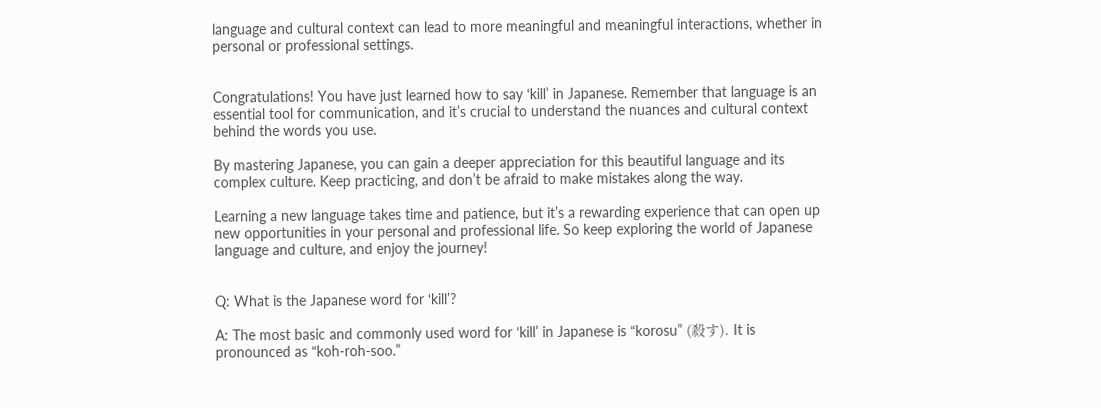language and cultural context can lead to more meaningful and meaningful interactions, whether in personal or professional settings.


Congratulations! You have just learned how to say ‘kill’ in Japanese. Remember that language is an essential tool for communication, and it’s crucial to understand the nuances and cultural context behind the words you use.

By mastering Japanese, you can gain a deeper appreciation for this beautiful language and its complex culture. Keep practicing, and don’t be afraid to make mistakes along the way.

Learning a new language takes time and patience, but it’s a rewarding experience that can open up new opportunities in your personal and professional life. So keep exploring the world of Japanese language and culture, and enjoy the journey!


Q: What is the Japanese word for ‘kill’?

A: The most basic and commonly used word for ‘kill’ in Japanese is “korosu” (殺す). It is pronounced as “koh-roh-soo.”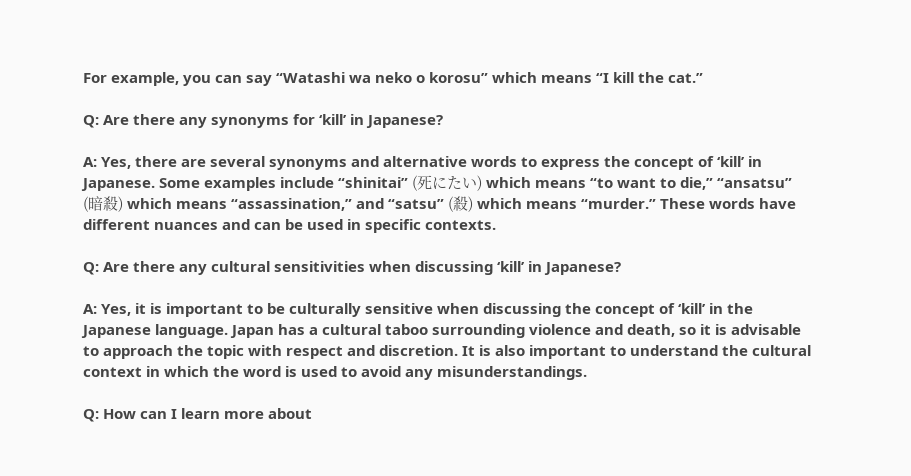For example, you can say “Watashi wa neko o korosu” which means “I kill the cat.”

Q: Are there any synonyms for ‘kill’ in Japanese?

A: Yes, there are several synonyms and alternative words to express the concept of ‘kill’ in Japanese. Some examples include “shinitai” (死にたい) which means “to want to die,” “ansatsu” (暗殺) which means “assassination,” and “satsu” (殺) which means “murder.” These words have different nuances and can be used in specific contexts.

Q: Are there any cultural sensitivities when discussing ‘kill’ in Japanese?

A: Yes, it is important to be culturally sensitive when discussing the concept of ‘kill’ in the Japanese language. Japan has a cultural taboo surrounding violence and death, so it is advisable to approach the topic with respect and discretion. It is also important to understand the cultural context in which the word is used to avoid any misunderstandings.

Q: How can I learn more about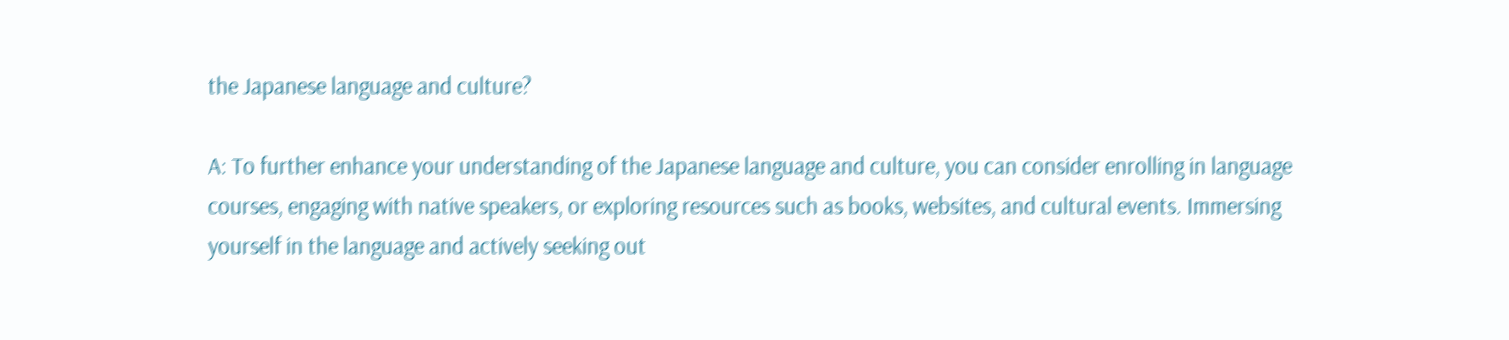the Japanese language and culture?

A: To further enhance your understanding of the Japanese language and culture, you can consider enrolling in language courses, engaging with native speakers, or exploring resources such as books, websites, and cultural events. Immersing yourself in the language and actively seeking out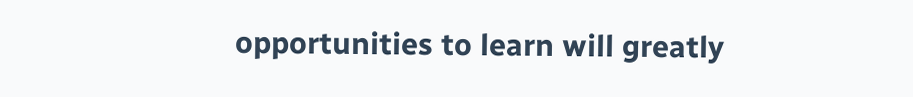opportunities to learn will greatly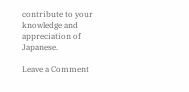contribute to your knowledge and appreciation of Japanese.

Leave a Comment